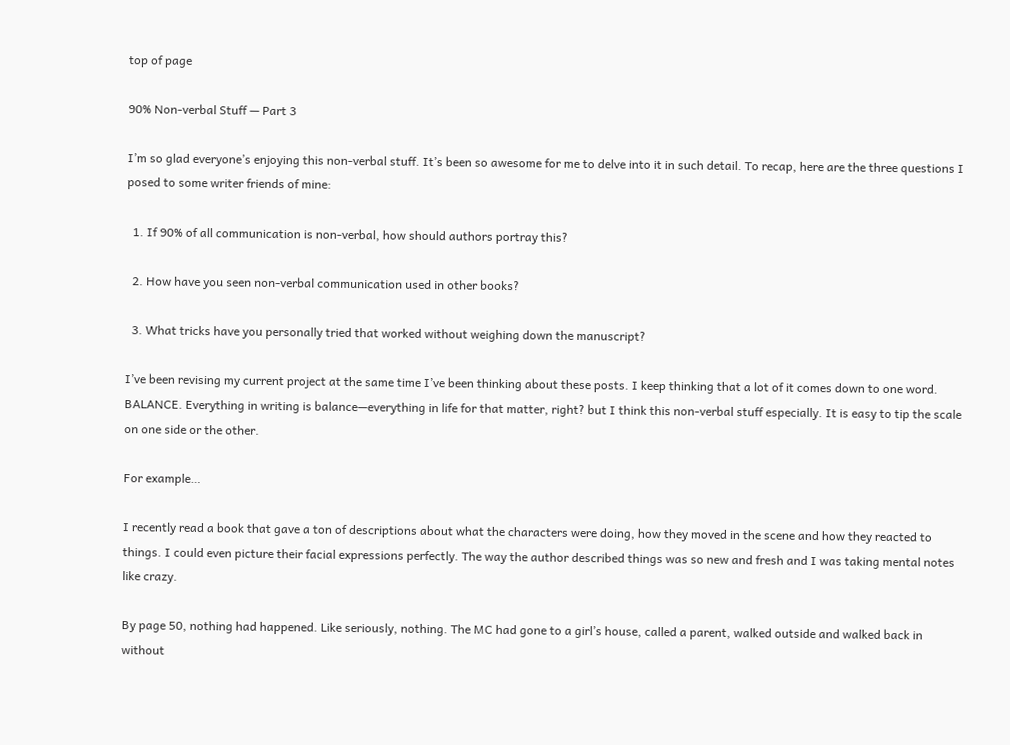top of page

90% Non-verbal Stuff — Part 3

I’m so glad everyone’s enjoying this non-verbal stuff. It’s been so awesome for me to delve into it in such detail. To recap, here are the three questions I posed to some writer friends of mine:

  1. If 90% of all communication is non-verbal, how should authors portray this?

  2. How have you seen non-verbal communication used in other books?

  3. What tricks have you personally tried that worked without weighing down the manuscript?

I’ve been revising my current project at the same time I’ve been thinking about these posts. I keep thinking that a lot of it comes down to one word. BALANCE. Everything in writing is balance—everything in life for that matter, right? but I think this non-verbal stuff especially. It is easy to tip the scale on one side or the other.

For example…

I recently read a book that gave a ton of descriptions about what the characters were doing, how they moved in the scene and how they reacted to things. I could even picture their facial expressions perfectly. The way the author described things was so new and fresh and I was taking mental notes like crazy.

By page 50, nothing had happened. Like seriously, nothing. The MC had gone to a girl’s house, called a parent, walked outside and walked back in without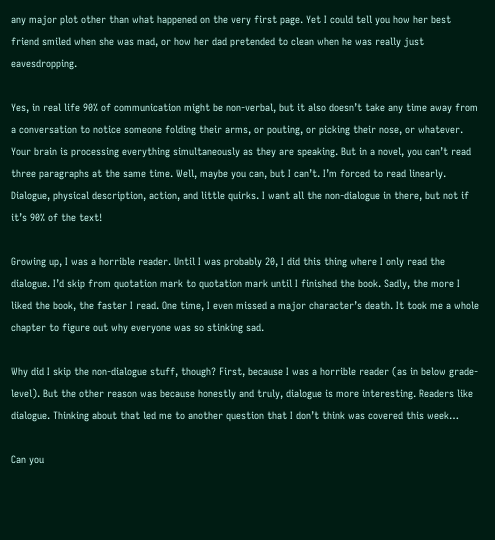any major plot other than what happened on the very first page. Yet I could tell you how her best friend smiled when she was mad, or how her dad pretended to clean when he was really just eavesdropping.

Yes, in real life 90% of communication might be non-verbal, but it also doesn’t take any time away from a conversation to notice someone folding their arms, or pouting, or picking their nose, or whatever. Your brain is processing everything simultaneously as they are speaking. But in a novel, you can’t read three paragraphs at the same time. Well, maybe you can, but I can’t. I’m forced to read linearly. Dialogue, physical description, action, and little quirks. I want all the non-dialogue in there, but not if it’s 90% of the text!

Growing up, I was a horrible reader. Until I was probably 20, I did this thing where I only read the dialogue. I’d skip from quotation mark to quotation mark until I finished the book. Sadly, the more I liked the book, the faster I read. One time, I even missed a major character’s death. It took me a whole chapter to figure out why everyone was so stinking sad.

Why did I skip the non-dialogue stuff, though? First, because I was a horrible reader (as in below grade-level). But the other reason was because honestly and truly, dialogue is more interesting. Readers like dialogue. Thinking about that led me to another question that I don’t think was covered this week…

Can you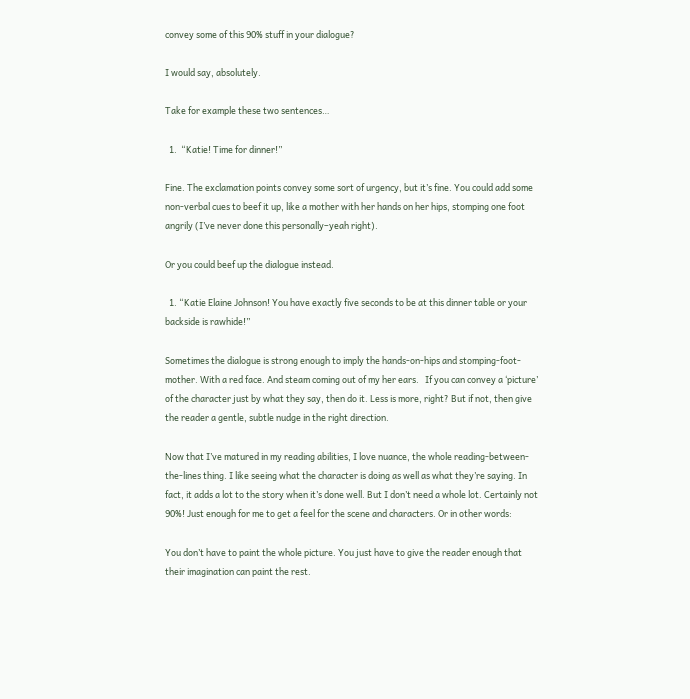convey some of this 90% stuff in your dialogue?

I would say, absolutely.

Take for example these two sentences…

  1.  “Katie! Time for dinner!”

Fine. The exclamation points convey some sort of urgency, but it’s fine. You could add some non-verbal cues to beef it up, like a mother with her hands on her hips, stomping one foot angrily (I’ve never done this personally–yeah right).

Or you could beef up the dialogue instead.

  1. “Katie Elaine Johnson! You have exactly five seconds to be at this dinner table or your backside is rawhide!”

Sometimes the dialogue is strong enough to imply the hands-on-hips and stomping-foot-mother. With a red face. And steam coming out of my her ears.   If you can convey a ‘picture’ of the character just by what they say, then do it. Less is more, right? But if not, then give the reader a gentle, subtle nudge in the right direction.

Now that I’ve matured in my reading abilities, I love nuance, the whole reading-between-the-lines thing. I like seeing what the character is doing as well as what they’re saying. In fact, it adds a lot to the story when it’s done well. But I don’t need a whole lot. Certainly not 90%! Just enough for me to get a feel for the scene and characters. Or in other words:

You don’t have to paint the whole picture. You just have to give the reader enough that their imagination can paint the rest.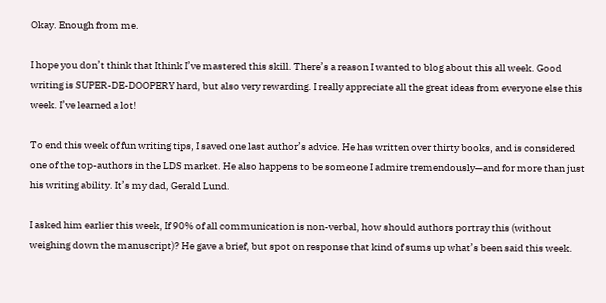Okay. Enough from me.

I hope you don’t think that Ithink I’ve mastered this skill. There’s a reason I wanted to blog about this all week. Good writing is SUPER-DE-DOOPERY hard, but also very rewarding. I really appreciate all the great ideas from everyone else this week. I’ve learned a lot!

To end this week of fun writing tips, I saved one last author’s advice. He has written over thirty books, and is considered one of the top-authors in the LDS market. He also happens to be someone I admire tremendously—and for more than just his writing ability. It’s my dad, Gerald Lund.

I asked him earlier this week, If 90% of all communication is non-verbal, how should authors portray this (without weighing down the manuscript)? He gave a brief, but spot on response that kind of sums up what’s been said this week.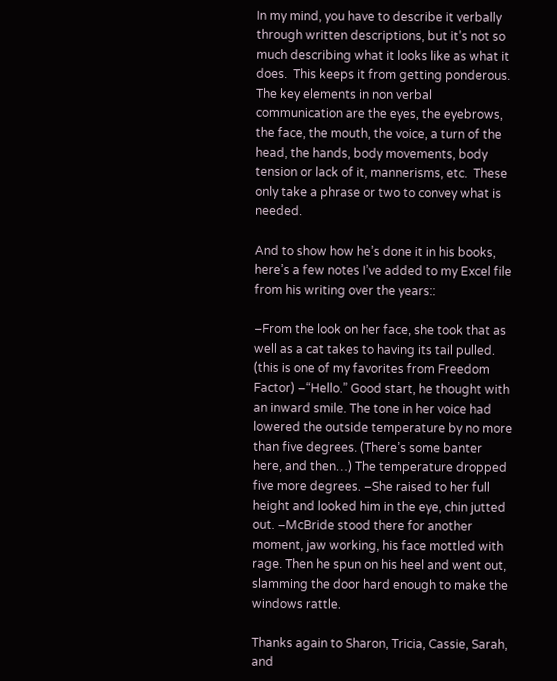In my mind, you have to describe it verbally through written descriptions, but it’s not so much describing what it looks like as what it does.  This keeps it from getting ponderous. The key elements in non verbal communication are the eyes, the eyebrows, the face, the mouth, the voice, a turn of the head, the hands, body movements, body tension or lack of it, mannerisms, etc.  These only take a phrase or two to convey what is needed.

And to show how he’s done it in his books, here’s a few notes I’ve added to my Excel file from his writing over the years::

–From the look on her face, she took that as well as a cat takes to having its tail pulled.  (this is one of my favorites from Freedom Factor) –“Hello.” Good start, he thought with an inward smile. The tone in her voice had lowered the outside temperature by no more than five degrees. (There’s some banter here, and then…) The temperature dropped five more degrees. –She raised to her full height and looked him in the eye, chin jutted out. –McBride stood there for another moment, jaw working, his face mottled with rage. Then he spun on his heel and went out, slamming the door hard enough to make the windows rattle.

Thanks again to Sharon, Tricia, Cassie, Sarah, and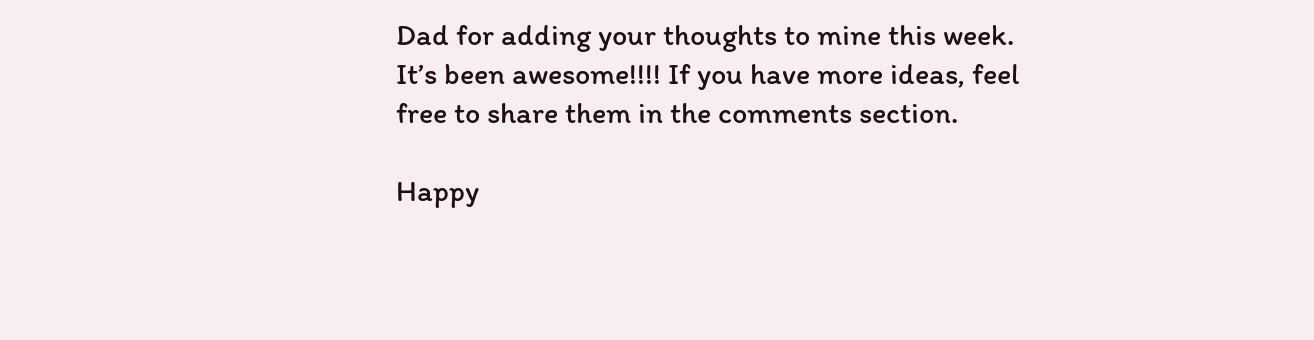Dad for adding your thoughts to mine this week. It’s been awesome!!!! If you have more ideas, feel free to share them in the comments section.

Happy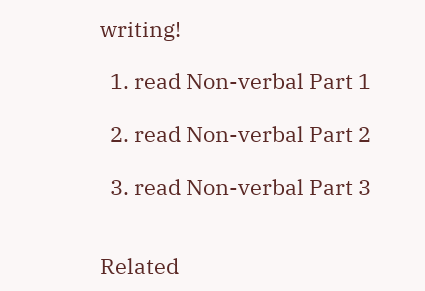writing!

  1. read Non-verbal Part 1

  2. read Non-verbal Part 2

  3. read Non-verbal Part 3


Related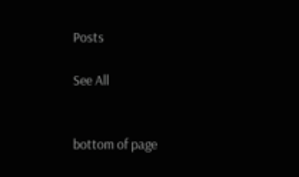Posts

See All


bottom of page